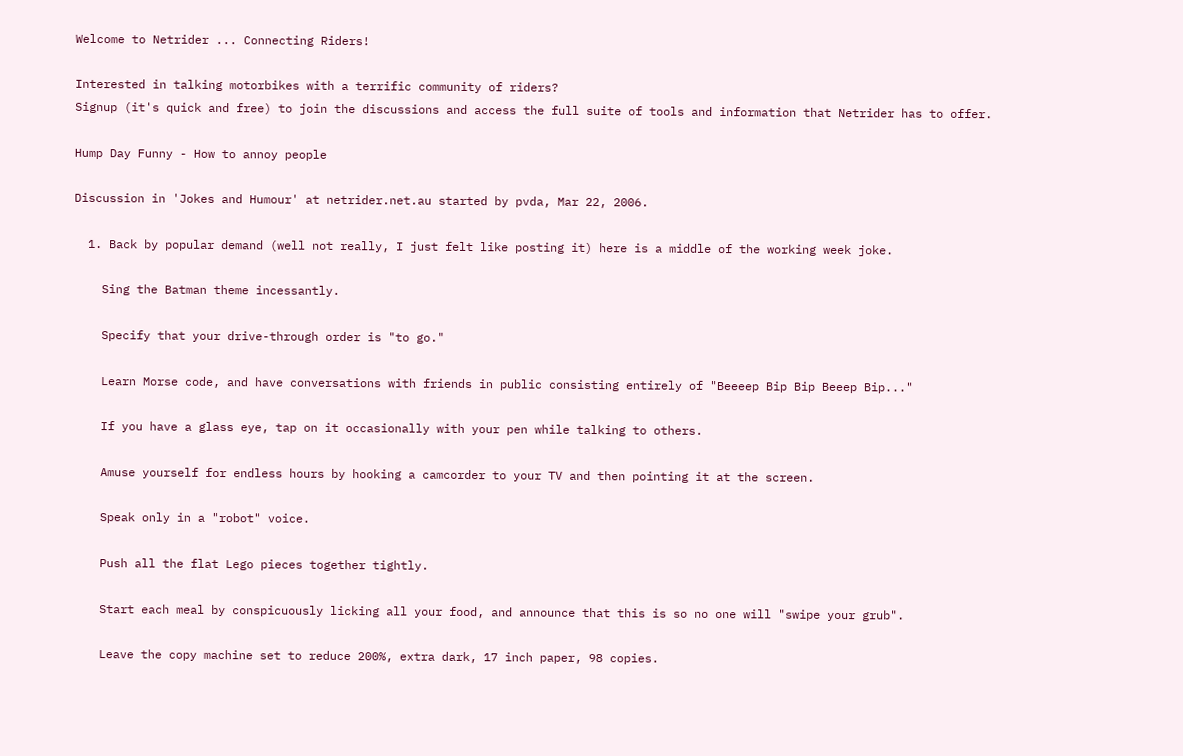Welcome to Netrider ... Connecting Riders!

Interested in talking motorbikes with a terrific community of riders?
Signup (it's quick and free) to join the discussions and access the full suite of tools and information that Netrider has to offer.

Hump Day Funny - How to annoy people

Discussion in 'Jokes and Humour' at netrider.net.au started by pvda, Mar 22, 2006.

  1. Back by popular demand (well not really, I just felt like posting it) here is a middle of the working week joke.

    Sing the Batman theme incessantly.

    Specify that your drive-through order is "to go."

    Learn Morse code, and have conversations with friends in public consisting entirely of "Beeeep Bip Bip Beeep Bip..."

    If you have a glass eye, tap on it occasionally with your pen while talking to others.

    Amuse yourself for endless hours by hooking a camcorder to your TV and then pointing it at the screen.

    Speak only in a "robot" voice.

    Push all the flat Lego pieces together tightly.

    Start each meal by conspicuously licking all your food, and announce that this is so no one will "swipe your grub".

    Leave the copy machine set to reduce 200%, extra dark, 17 inch paper, 98 copies.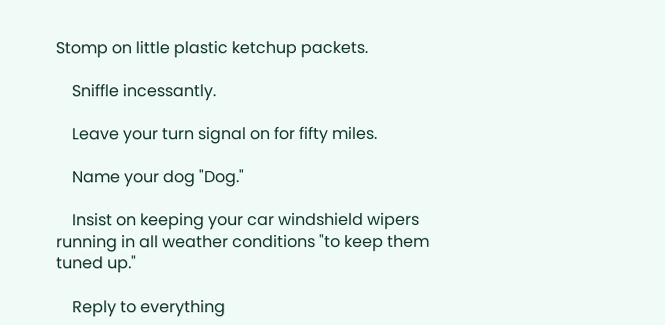Stomp on little plastic ketchup packets.

    Sniffle incessantly.

    Leave your turn signal on for fifty miles.

    Name your dog "Dog."

    Insist on keeping your car windshield wipers running in all weather conditions "to keep them tuned up."

    Reply to everything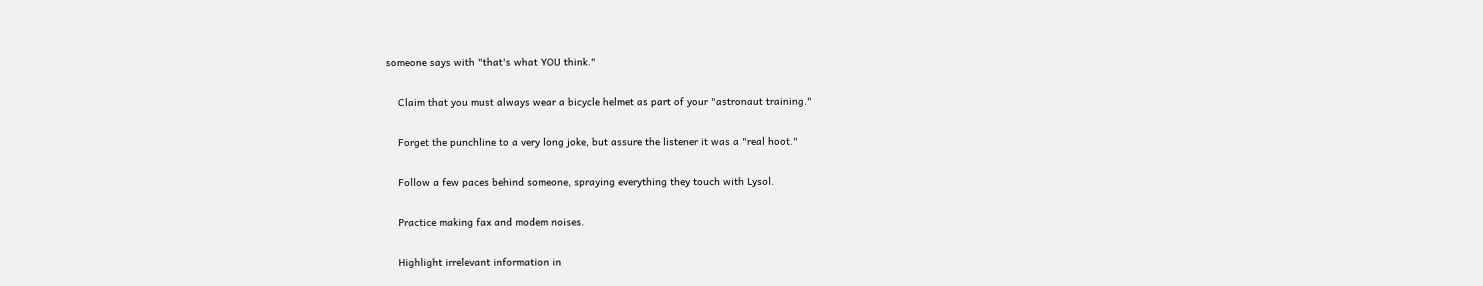someone says with "that's what YOU think."

    Claim that you must always wear a bicycle helmet as part of your "astronaut training."

    Forget the punchline to a very long joke, but assure the listener it was a "real hoot."

    Follow a few paces behind someone, spraying everything they touch with Lysol.

    Practice making fax and modem noises.

    Highlight irrelevant information in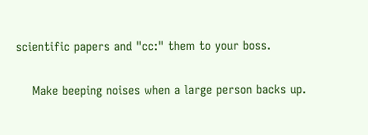scientific papers and "cc:" them to your boss.

    Make beeping noises when a large person backs up.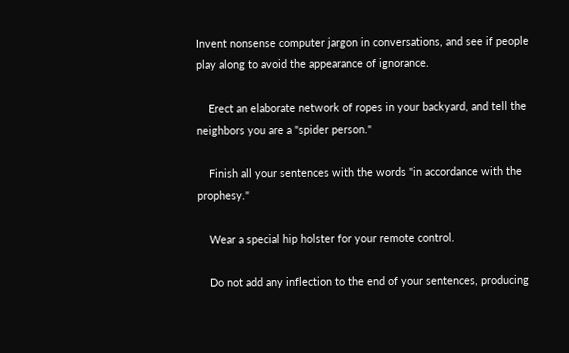Invent nonsense computer jargon in conversations, and see if people play along to avoid the appearance of ignorance.

    Erect an elaborate network of ropes in your backyard, and tell the neighbors you are a "spider person."

    Finish all your sentences with the words "in accordance with the prophesy."

    Wear a special hip holster for your remote control.

    Do not add any inflection to the end of your sentences, producing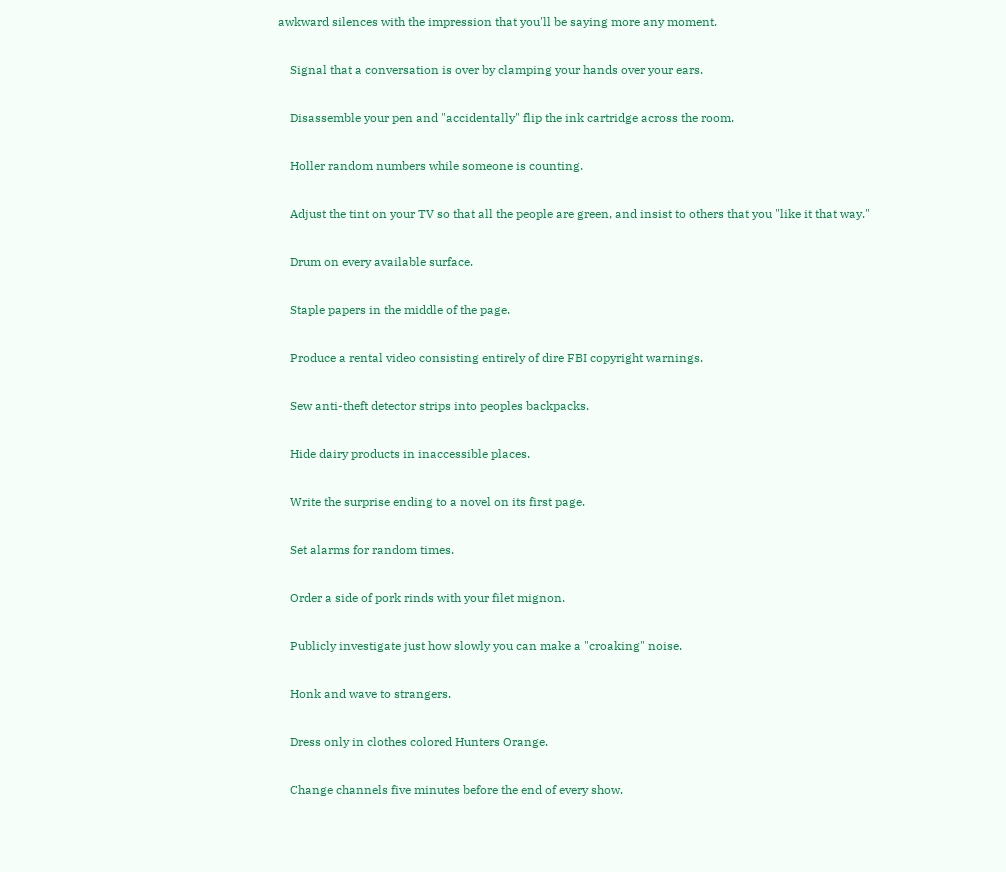awkward silences with the impression that you'll be saying more any moment.

    Signal that a conversation is over by clamping your hands over your ears.

    Disassemble your pen and "accidentally" flip the ink cartridge across the room.

    Holler random numbers while someone is counting.

    Adjust the tint on your TV so that all the people are green, and insist to others that you "like it that way."

    Drum on every available surface.

    Staple papers in the middle of the page.

    Produce a rental video consisting entirely of dire FBI copyright warnings.

    Sew anti-theft detector strips into peoples backpacks.

    Hide dairy products in inaccessible places.

    Write the surprise ending to a novel on its first page.

    Set alarms for random times.

    Order a side of pork rinds with your filet mignon.

    Publicly investigate just how slowly you can make a "croaking" noise.

    Honk and wave to strangers.

    Dress only in clothes colored Hunters Orange.

    Change channels five minutes before the end of every show.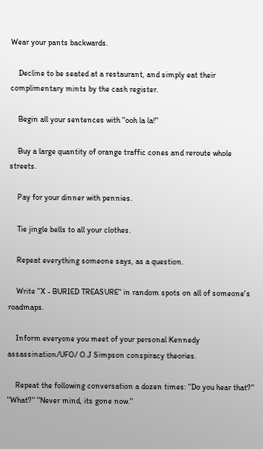Wear your pants backwards.

    Decline to be seated at a restaurant, and simply eat their complimentary mints by the cash register.

    Begin all your sentences with "ooh la la!"

    Buy a large quantity of orange traffic cones and reroute whole streets.

    Pay for your dinner with pennies.

    Tie jingle bells to all your clothes.

    Repeat everything someone says, as a question.

    Write "X - BURIED TREASURE" in random spots on all of someone's roadmaps.

    Inform everyone you meet of your personal Kennedy assassination/UFO/ O.J Simpson conspiracy theories.

    Repeat the following conversation a dozen times: "Do you hear that?" "What?" "Never mind, its gone now."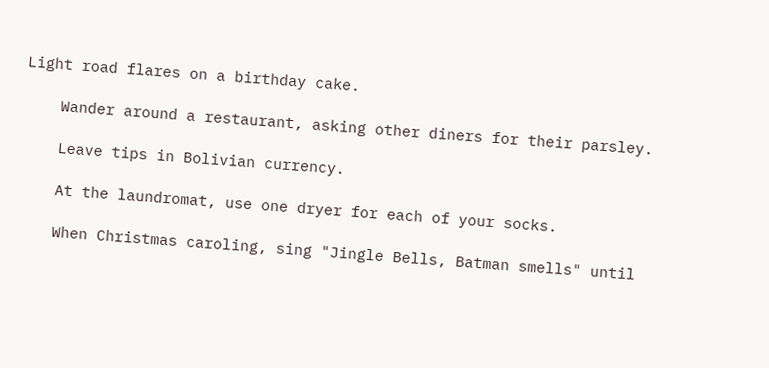Light road flares on a birthday cake.

    Wander around a restaurant, asking other diners for their parsley.

    Leave tips in Bolivian currency.

    At the laundromat, use one dryer for each of your socks.

    When Christmas caroling, sing "Jingle Bells, Batman smells" until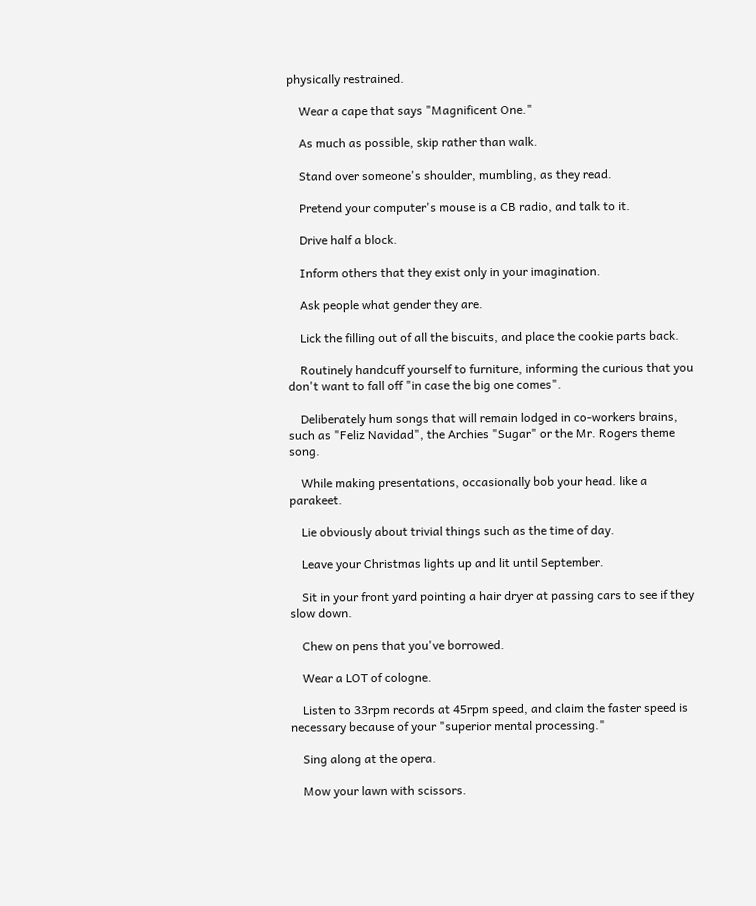physically restrained.

    Wear a cape that says "Magnificent One."

    As much as possible, skip rather than walk.

    Stand over someone's shoulder, mumbling, as they read.

    Pretend your computer's mouse is a CB radio, and talk to it.

    Drive half a block.

    Inform others that they exist only in your imagination.

    Ask people what gender they are.

    Lick the filling out of all the biscuits, and place the cookie parts back.

    Routinely handcuff yourself to furniture, informing the curious that you don't want to fall off "in case the big one comes".

    Deliberately hum songs that will remain lodged in co-workers brains, such as "Feliz Navidad", the Archies "Sugar" or the Mr. Rogers theme song.

    While making presentations, occasionally bob your head. like a parakeet.

    Lie obviously about trivial things such as the time of day.

    Leave your Christmas lights up and lit until September.

    Sit in your front yard pointing a hair dryer at passing cars to see if they slow down.

    Chew on pens that you've borrowed.

    Wear a LOT of cologne.

    Listen to 33rpm records at 45rpm speed, and claim the faster speed is necessary because of your "superior mental processing."

    Sing along at the opera.

    Mow your lawn with scissors.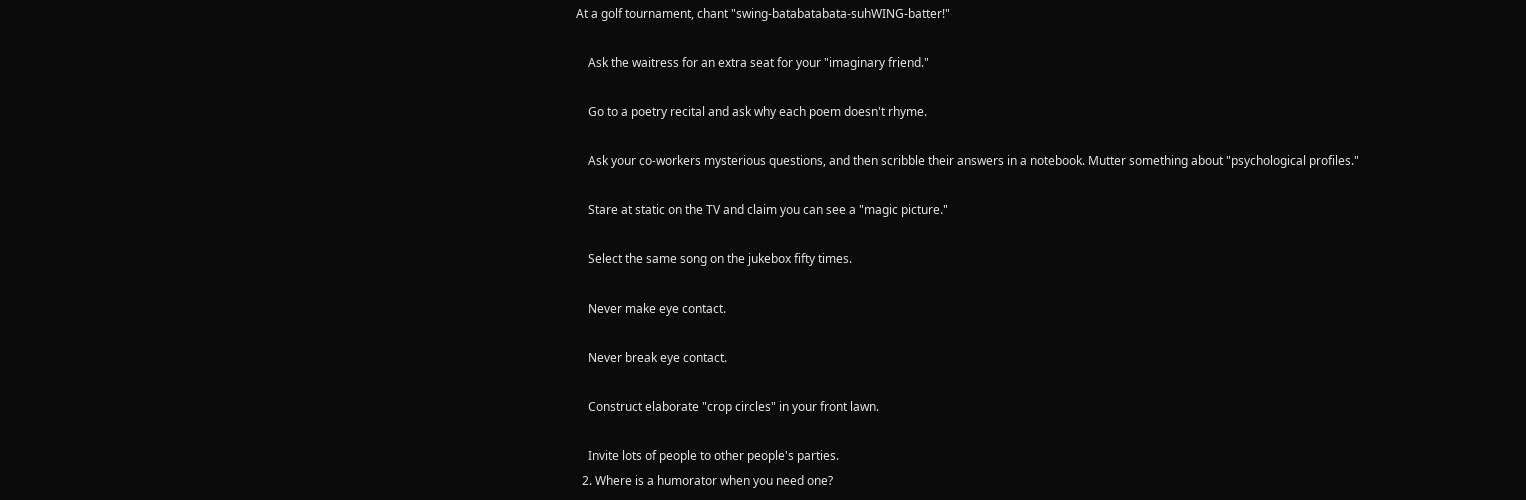At a golf tournament, chant "swing-batabatabata-suhWING-batter!"

    Ask the waitress for an extra seat for your "imaginary friend."

    Go to a poetry recital and ask why each poem doesn't rhyme.

    Ask your co-workers mysterious questions, and then scribble their answers in a notebook. Mutter something about "psychological profiles."

    Stare at static on the TV and claim you can see a "magic picture."

    Select the same song on the jukebox fifty times.

    Never make eye contact.

    Never break eye contact.

    Construct elaborate "crop circles" in your front lawn.

    Invite lots of people to other people's parties.
  2. Where is a humorator when you need one?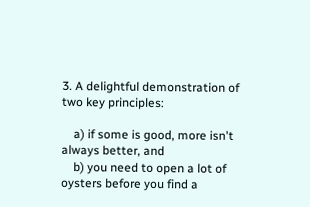3. A delightful demonstration of two key principles:

    a) if some is good, more isn't always better, and
    b) you need to open a lot of oysters before you find a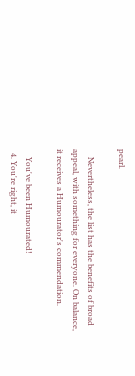pearl.

    Nevertheless, the list has the benefits of broad appeal, with something for everyone. On balance, it receives a Humourator's commendation.

    You've been Humourated!
  4. You're right, it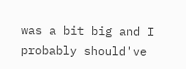was a bit big and I probably should've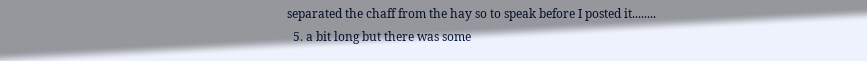separated the chaff from the hay so to speak before I posted it........
  5. a bit long but there was some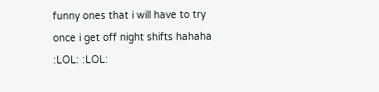funny ones that i will have to try once i get off night shifts hahaha :LOL: :LOL: